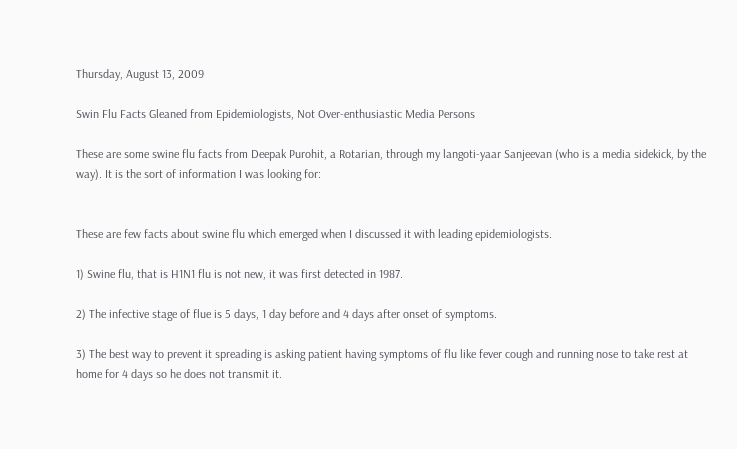Thursday, August 13, 2009

Swin Flu Facts Gleaned from Epidemiologists, Not Over-enthusiastic Media Persons

These are some swine flu facts from Deepak Purohit, a Rotarian, through my langoti-yaar Sanjeevan (who is a media sidekick, by the way). It is the sort of information I was looking for:


These are few facts about swine flu which emerged when I discussed it with leading epidemiologists.

1) Swine flu, that is H1N1 flu is not new, it was first detected in 1987.

2) The infective stage of flue is 5 days, 1 day before and 4 days after onset of symptoms.

3) The best way to prevent it spreading is asking patient having symptoms of flu like fever cough and running nose to take rest at home for 4 days so he does not transmit it.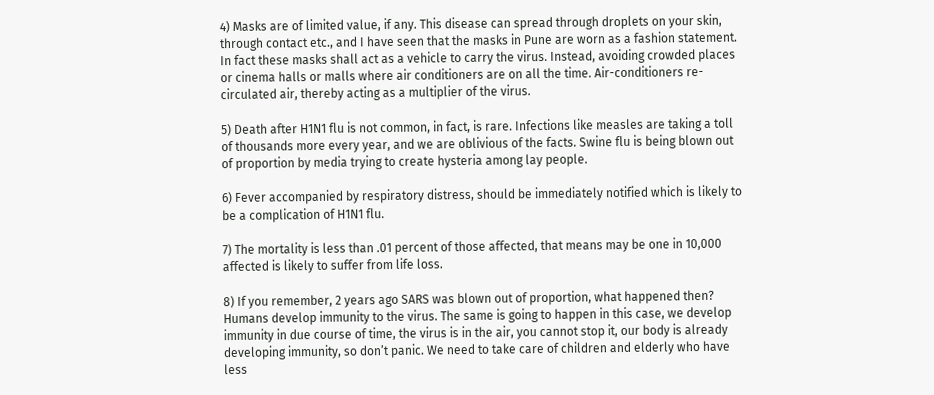4) Masks are of limited value, if any. This disease can spread through droplets on your skin, through contact etc., and I have seen that the masks in Pune are worn as a fashion statement. In fact these masks shall act as a vehicle to carry the virus. Instead, avoiding crowded places or cinema halls or malls where air conditioners are on all the time. Air-conditioners re-circulated air, thereby acting as a multiplier of the virus.

5) Death after H1N1 flu is not common, in fact, is rare. Infections like measles are taking a toll of thousands more every year, and we are oblivious of the facts. Swine flu is being blown out of proportion by media trying to create hysteria among lay people.

6) Fever accompanied by respiratory distress, should be immediately notified which is likely to be a complication of H1N1 flu.

7) The mortality is less than .01 percent of those affected, that means may be one in 10,000 affected is likely to suffer from life loss.

8) If you remember, 2 years ago SARS was blown out of proportion, what happened then? Humans develop immunity to the virus. The same is going to happen in this case, we develop immunity in due course of time, the virus is in the air, you cannot stop it, our body is already developing immunity, so don’t panic. We need to take care of children and elderly who have less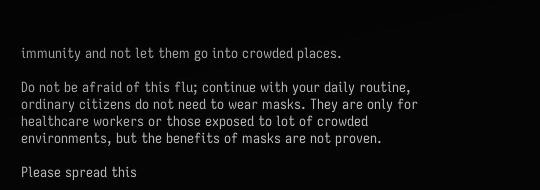immunity and not let them go into crowded places.

Do not be afraid of this flu; continue with your daily routine, ordinary citizens do not need to wear masks. They are only for healthcare workers or those exposed to lot of crowded environments, but the benefits of masks are not proven.

Please spread this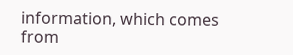information, which comes from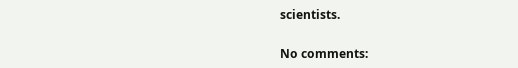scientists.


No comments: